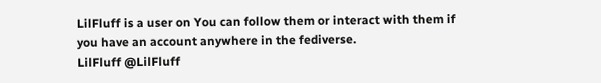LilFluff is a user on You can follow them or interact with them if you have an account anywhere in the fediverse.
LilFluff @LilFluff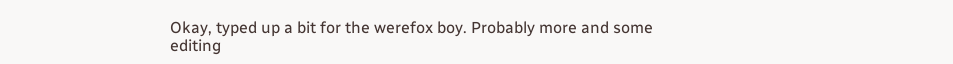Okay, typed up a bit for the werefox boy. Probably more and some editing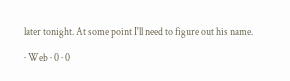later tonight. At some point I'll need to figure out his name.

· Web · 0 · 0